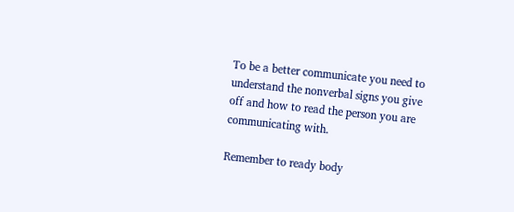To be a better communicate you need to understand the nonverbal signs you give off and how to read the person you are communicating with.

Remember to ready body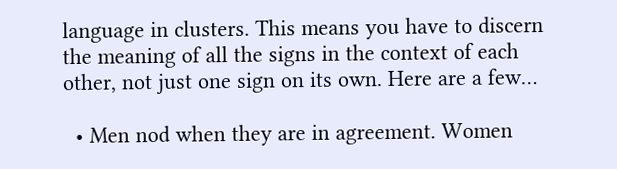language in clusters. This means you have to discern the meaning of all the signs in the context of each other, not just one sign on its own. Here are a few…

  • Men nod when they are in agreement. Women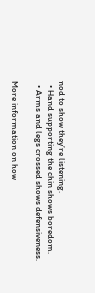nod to show they’re listening.
  • Hand supporting the chin shows boredom.
  • Arms and legs crossed shows defensiveness.

More information on how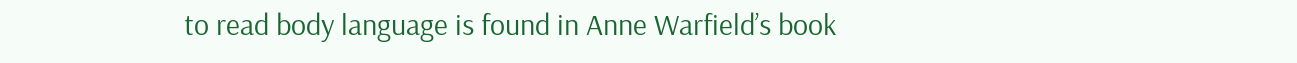to read body language is found in Anne Warfield’s book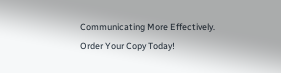Communicating More Effectively. Order Your Copy Today!